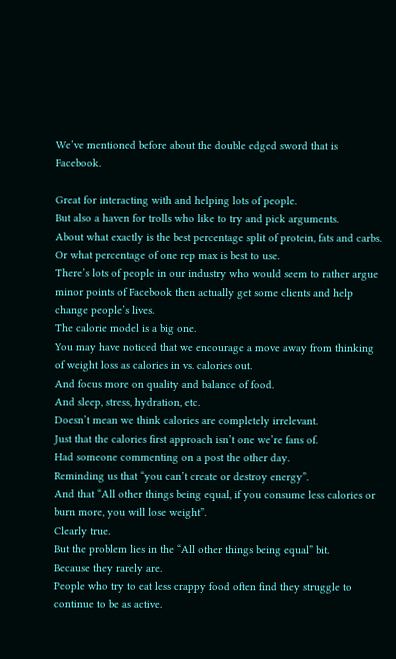We’ve mentioned before about the double edged sword that is Facebook.

Great for interacting with and helping lots of people.
But also a haven for trolls who like to try and pick arguments.
About what exactly is the best percentage split of protein, fats and carbs.
Or what percentage of one rep max is best to use.
There’s lots of people in our industry who would seem to rather argue minor points of Facebook then actually get some clients and help change people’s lives.
The calorie model is a big one.
You may have noticed that we encourage a move away from thinking of weight loss as calories in vs. calories out.
And focus more on quality and balance of food.
And sleep, stress, hydration, etc.
Doesn’t mean we think calories are completely irrelevant.
Just that the calories first approach isn’t one we’re fans of.
Had someone commenting on a post the other day.
Reminding us that “you can’t create or destroy energy”.
And that “All other things being equal, if you consume less calories or burn more, you will lose weight”.
Clearly true.
But the problem lies in the “All other things being equal” bit.
Because they rarely are.
People who try to eat less crappy food often find they struggle to continue to be as active.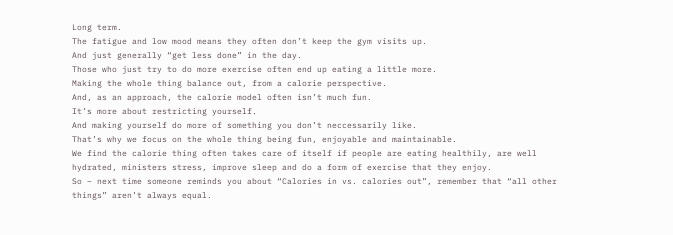Long term.
The fatigue and low mood means they often don’t keep the gym visits up.
And just generally “get less done” in the day.
Those who just try to do more exercise often end up eating a little more.
Making the whole thing balance out, from a calorie perspective.
And, as an approach, the calorie model often isn’t much fun.
It’s more about restricting yourself.
And making yourself do more of something you don’t neccessarily like.
That’s why we focus on the whole thing being fun, enjoyable and maintainable.
We find the calorie thing often takes care of itself if people are eating healthily, are well hydrated, ministers stress, improve sleep and do a form of exercise that they enjoy.
So – next time someone reminds you about “Calories in vs. calories out”, remember that “all other things” aren’t always equal.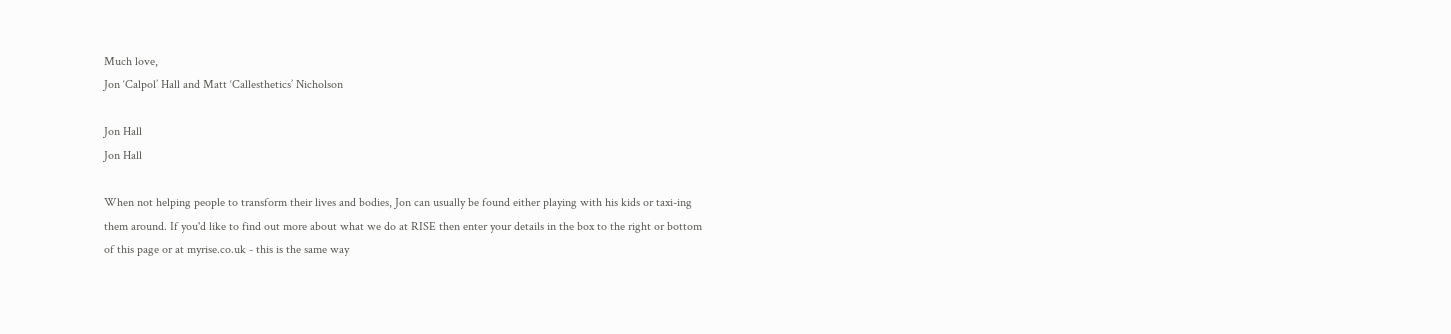Much love,
Jon ‘Calpol’ Hall and Matt ‘Callesthetics’ Nicholson

Jon Hall
Jon Hall

When not helping people to transform their lives and bodies, Jon can usually be found either playing with his kids or taxi-ing them around. If you'd like to find out more about what we do at RISE then enter your details in the box to the right or bottom of this page or at myrise.co.uk - this is the same way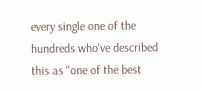every single one of the hundreds who've described this as "one of the best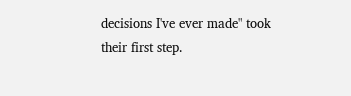decisions I've ever made" took their first step.